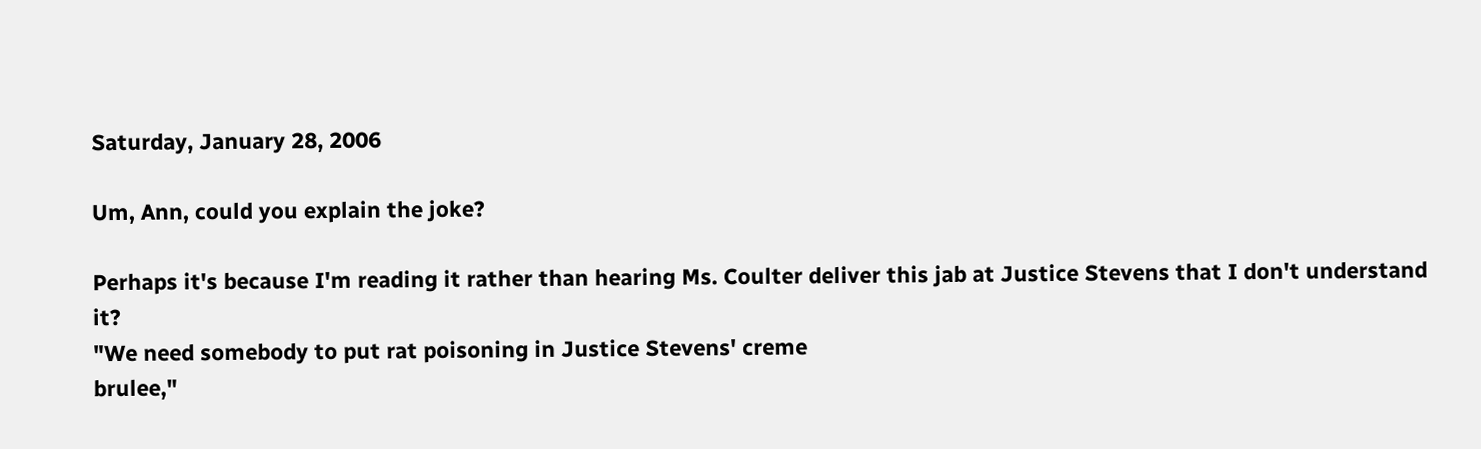Saturday, January 28, 2006

Um, Ann, could you explain the joke?

Perhaps it's because I'm reading it rather than hearing Ms. Coulter deliver this jab at Justice Stevens that I don't understand it?
"We need somebody to put rat poisoning in Justice Stevens' creme
brulee,"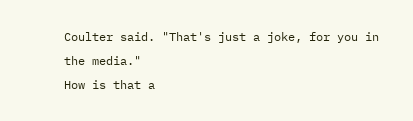Coulter said. "That's just a joke, for you in the media."
How is that a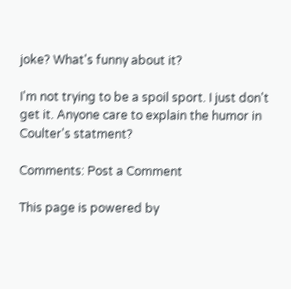joke? What's funny about it?

I'm not trying to be a spoil sport. I just don't get it. Anyone care to explain the humor in Coulter's statment?

Comments: Post a Comment

This page is powered by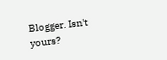Blogger. Isn't yours?